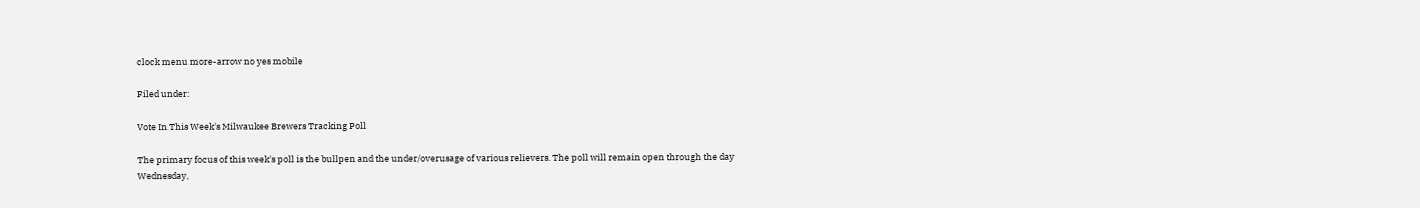clock menu more-arrow no yes mobile

Filed under:

Vote In This Week's Milwaukee Brewers Tracking Poll

The primary focus of this week's poll is the bullpen and the under/overusage of various relievers. The poll will remain open through the day Wednesday,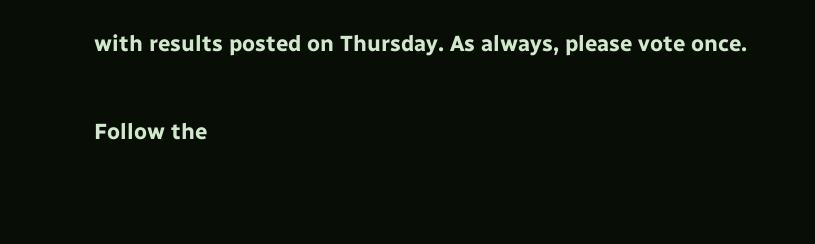with results posted on Thursday. As always, please vote once.

Follow the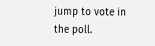jump to vote in the poll.